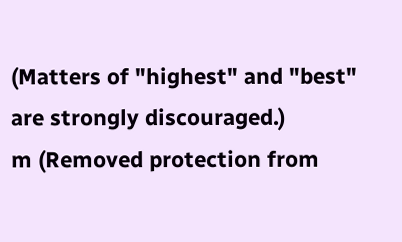(Matters of "highest" and "best" are strongly discouraged.)
m (Removed protection from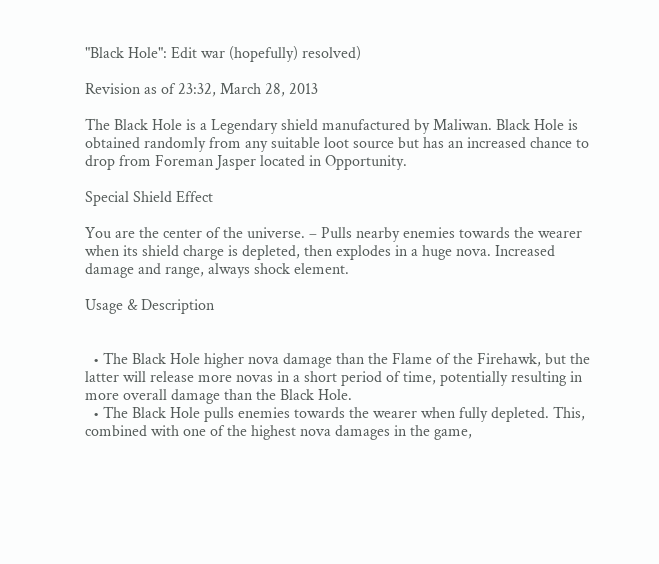"Black Hole": Edit war (hopefully) resolved)

Revision as of 23:32, March 28, 2013

The Black Hole is a Legendary shield manufactured by Maliwan. Black Hole is obtained randomly from any suitable loot source but has an increased chance to drop from Foreman Jasper located in Opportunity.

Special Shield Effect

You are the center of the universe. – Pulls nearby enemies towards the wearer when its shield charge is depleted, then explodes in a huge nova. Increased damage and range, always shock element.

Usage & Description


  • The Black Hole higher nova damage than the Flame of the Firehawk, but the latter will release more novas in a short period of time, potentially resulting in more overall damage than the Black Hole.
  • The Black Hole pulls enemies towards the wearer when fully depleted. This, combined with one of the highest nova damages in the game,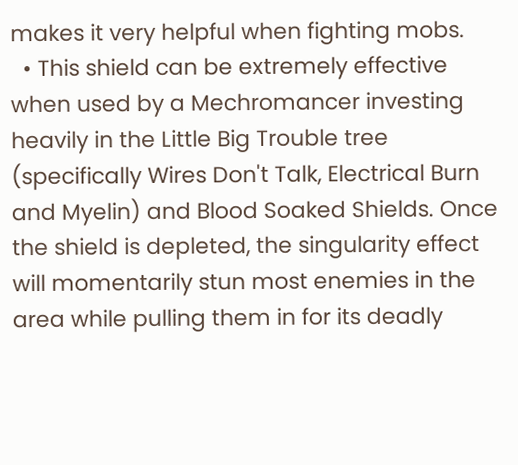makes it very helpful when fighting mobs.
  • This shield can be extremely effective when used by a Mechromancer investing heavily in the Little Big Trouble tree (specifically Wires Don't Talk, Electrical Burn and Myelin) and Blood Soaked Shields. Once the shield is depleted, the singularity effect will momentarily stun most enemies in the area while pulling them in for its deadly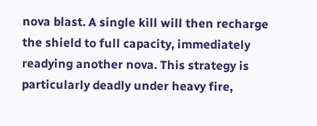nova blast. A single kill will then recharge the shield to full capacity, immediately readying another nova. This strategy is particularly deadly under heavy fire,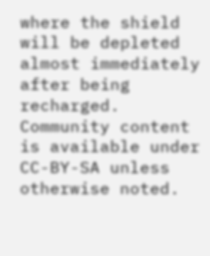where the shield will be depleted almost immediately after being recharged.
Community content is available under CC-BY-SA unless otherwise noted.